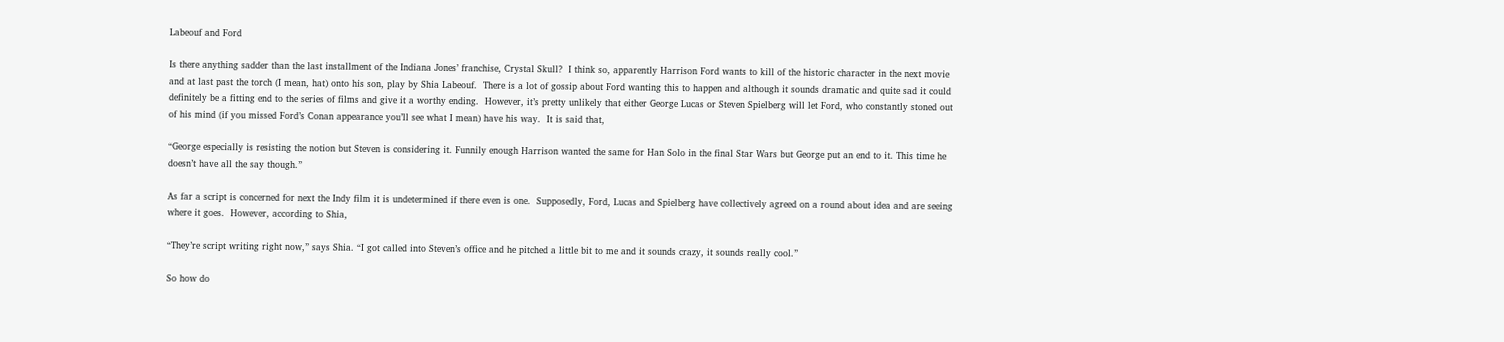Labeouf and Ford

Is there anything sadder than the last installment of the Indiana Jones’ franchise, Crystal Skull?  I think so, apparently Harrison Ford wants to kill of the historic character in the next movie and at last past the torch (I mean, hat) onto his son, play by Shia Labeouf.  There is a lot of gossip about Ford wanting this to happen and although it sounds dramatic and quite sad it could definitely be a fitting end to the series of films and give it a worthy ending.  However, it’s pretty unlikely that either George Lucas or Steven Spielberg will let Ford, who constantly stoned out of his mind (if you missed Ford’s Conan appearance you’ll see what I mean) have his way.  It is said that,

“George especially is resisting the notion but Steven is considering it. Funnily enough Harrison wanted the same for Han Solo in the final Star Wars but George put an end to it. This time he doesn’t have all the say though.”

As far a script is concerned for next the Indy film it is undetermined if there even is one.  Supposedly, Ford, Lucas and Spielberg have collectively agreed on a round about idea and are seeing where it goes.  However, according to Shia,

“They’re script writing right now,” says Shia. “I got called into Steven’s office and he pitched a little bit to me and it sounds crazy, it sounds really cool.”

So how do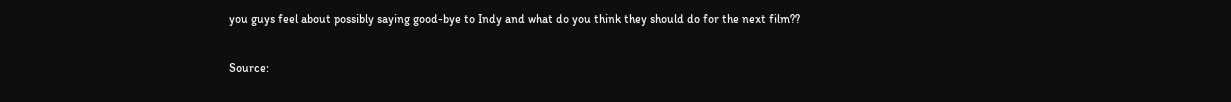you guys feel about possibly saying good-bye to Indy and what do you think they should do for the next film??

Source: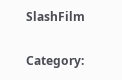SlashFilm

Category: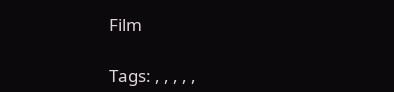Film

Tags: , , , , ,